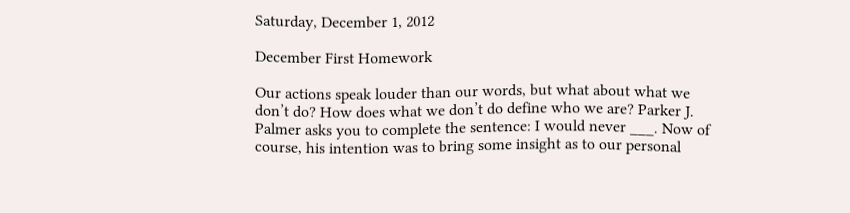Saturday, December 1, 2012

December First Homework

Our actions speak louder than our words, but what about what we don’t do? How does what we don’t do define who we are? Parker J. Palmer asks you to complete the sentence: I would never ___. Now of course, his intention was to bring some insight as to our personal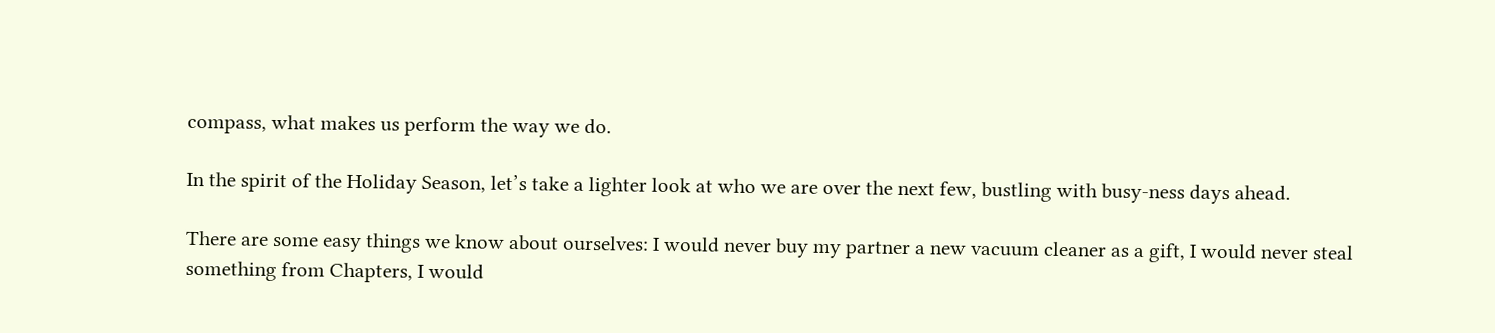compass, what makes us perform the way we do.

In the spirit of the Holiday Season, let’s take a lighter look at who we are over the next few, bustling with busy-ness days ahead.

There are some easy things we know about ourselves: I would never buy my partner a new vacuum cleaner as a gift, I would never steal something from Chapters, I would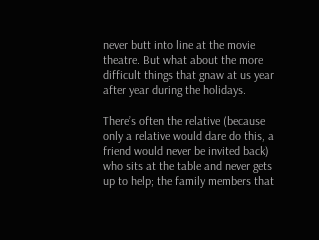never butt into line at the movie theatre. But what about the more difficult things that gnaw at us year after year during the holidays.

There’s often the relative (because only a relative would dare do this, a friend would never be invited back) who sits at the table and never gets up to help; the family members that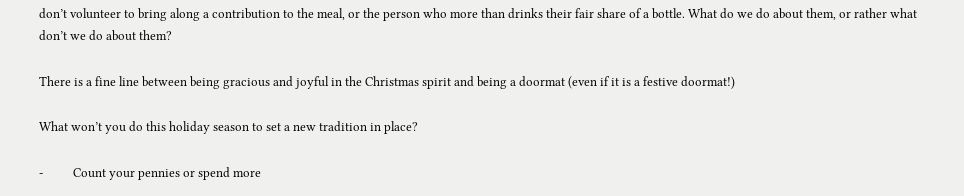don’t volunteer to bring along a contribution to the meal, or the person who more than drinks their fair share of a bottle. What do we do about them, or rather what don’t we do about them?

There is a fine line between being gracious and joyful in the Christmas spirit and being a doormat (even if it is a festive doormat!)

What won’t you do this holiday season to set a new tradition in place?

-          Count your pennies or spend more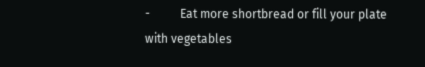-          Eat more shortbread or fill your plate with vegetables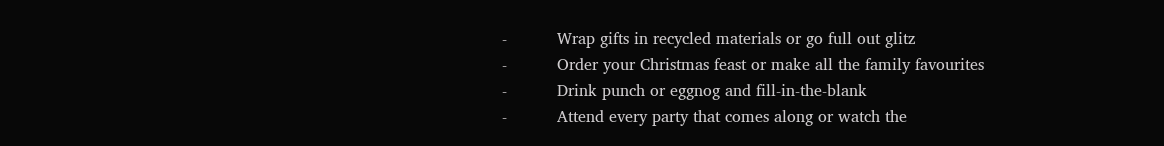-          Wrap gifts in recycled materials or go full out glitz
-          Order your Christmas feast or make all the family favourites
-          Drink punch or eggnog and fill-in-the-blank
-          Attend every party that comes along or watch the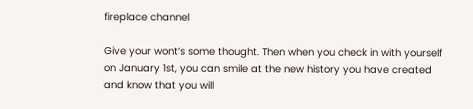fireplace channel

Give your wont’s some thought. Then when you check in with yourself on January 1st, you can smile at the new history you have created and know that you will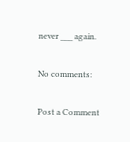never ___ again.

No comments:

Post a Comment